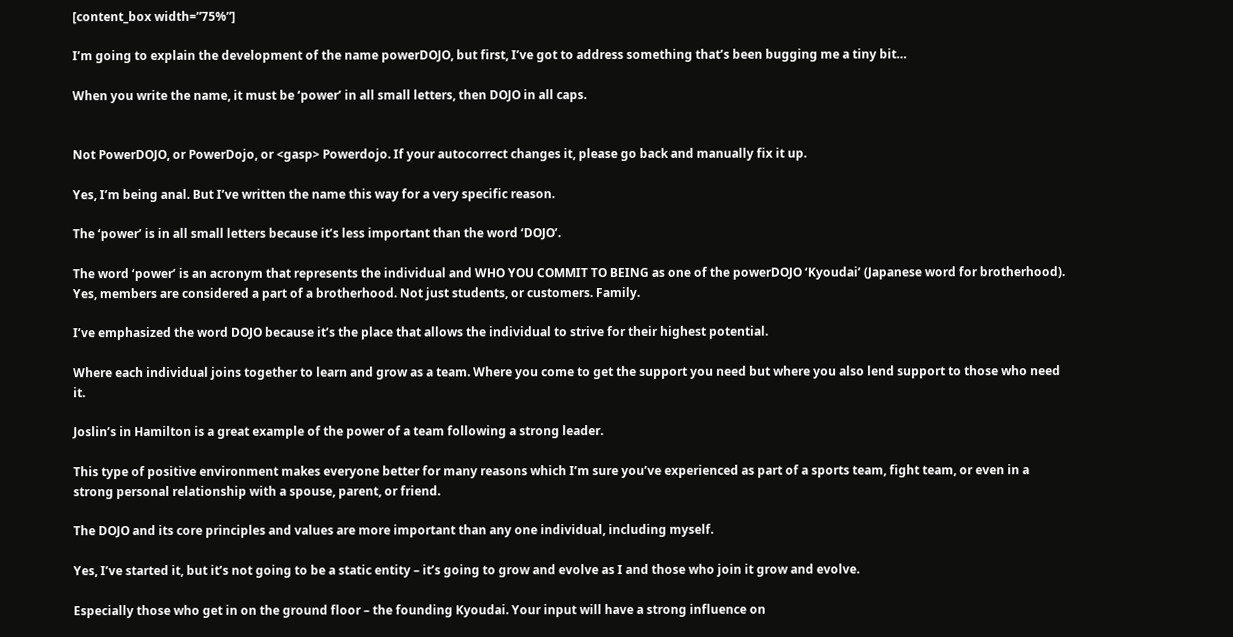[content_box width=”75%”]

I’m going to explain the development of the name powerDOJO, but first, I’ve got to address something that’s been bugging me a tiny bit…

When you write the name, it must be ‘power’ in all small letters, then DOJO in all caps.


Not PowerDOJO, or PowerDojo, or <gasp> Powerdojo. If your autocorrect changes it, please go back and manually fix it up.

Yes, I’m being anal. But I’ve written the name this way for a very specific reason.

The ‘power’ is in all small letters because it’s less important than the word ‘DOJO’.

The word ‘power’ is an acronym that represents the individual and WHO YOU COMMIT TO BEING as one of the powerDOJO ‘Kyoudai’ (Japanese word for brotherhood). Yes, members are considered a part of a brotherhood. Not just students, or customers. Family.

I’ve emphasized the word DOJO because it’s the place that allows the individual to strive for their highest potential.

Where each individual joins together to learn and grow as a team. Where you come to get the support you need but where you also lend support to those who need it.

Joslin’s in Hamilton is a great example of the power of a team following a strong leader.

This type of positive environment makes everyone better for many reasons which I’m sure you’ve experienced as part of a sports team, fight team, or even in a strong personal relationship with a spouse, parent, or friend.

The DOJO and its core principles and values are more important than any one individual, including myself.

Yes, I’ve started it, but it’s not going to be a static entity – it’s going to grow and evolve as I and those who join it grow and evolve.

Especially those who get in on the ground floor – the founding Kyoudai. Your input will have a strong influence on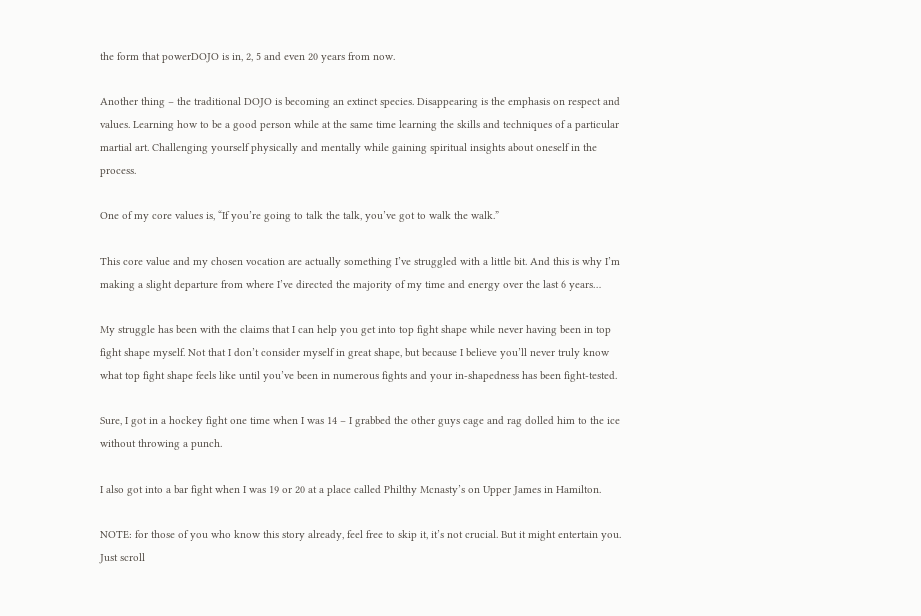the form that powerDOJO is in, 2, 5 and even 20 years from now.

Another thing – the traditional DOJO is becoming an extinct species. Disappearing is the emphasis on respect and values. Learning how to be a good person while at the same time learning the skills and techniques of a particular martial art. Challenging yourself physically and mentally while gaining spiritual insights about oneself in the process.

One of my core values is, “If you’re going to talk the talk, you’ve got to walk the walk.”

This core value and my chosen vocation are actually something I’ve struggled with a little bit. And this is why I’m making a slight departure from where I’ve directed the majority of my time and energy over the last 6 years…

My struggle has been with the claims that I can help you get into top fight shape while never having been in top fight shape myself. Not that I don’t consider myself in great shape, but because I believe you’ll never truly know what top fight shape feels like until you’ve been in numerous fights and your in-shapedness has been fight-tested.

Sure, I got in a hockey fight one time when I was 14 – I grabbed the other guys cage and rag dolled him to the ice without throwing a punch.

I also got into a bar fight when I was 19 or 20 at a place called Philthy Mcnasty’s on Upper James in Hamilton.

NOTE: for those of you who know this story already, feel free to skip it, it’s not crucial. But it might entertain you. Just scroll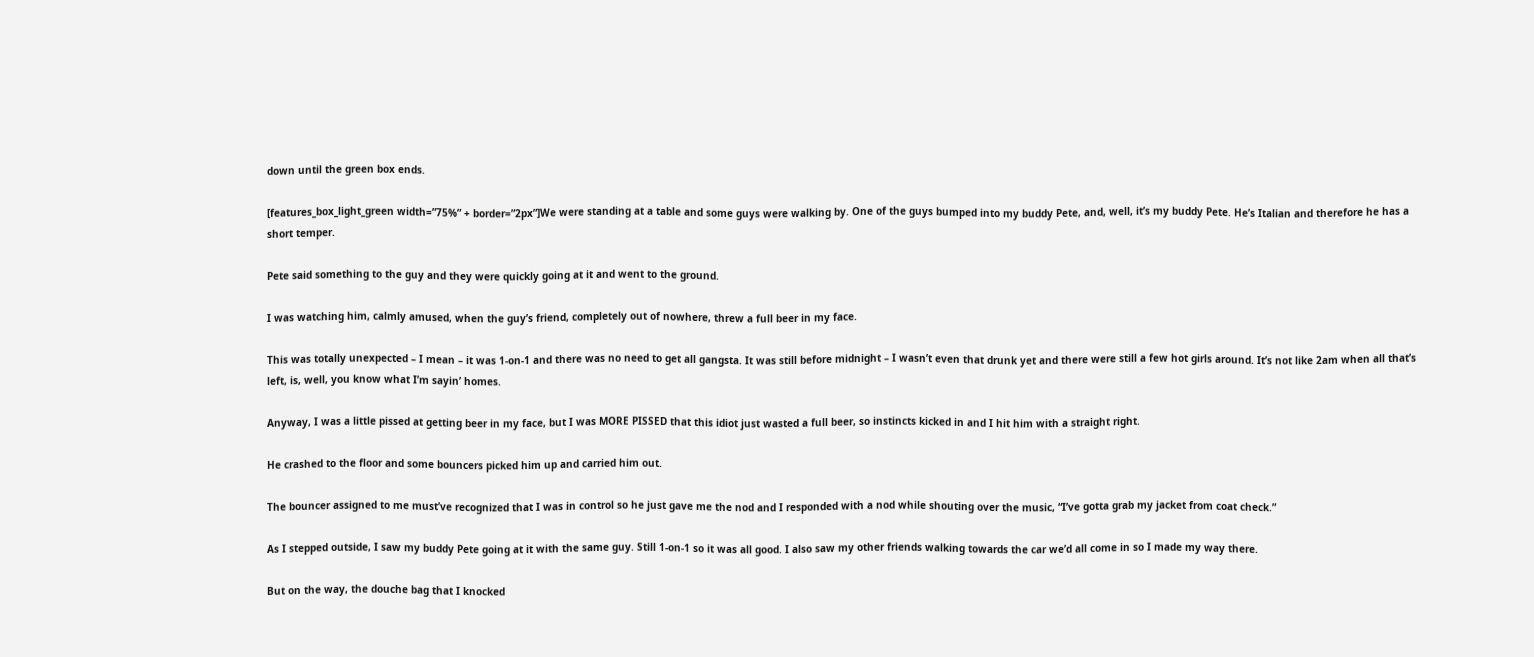down until the green box ends.

[features_box_light_green width=”75%” + border=”2px”]We were standing at a table and some guys were walking by. One of the guys bumped into my buddy Pete, and, well, it’s my buddy Pete. He’s Italian and therefore he has a short temper.

Pete said something to the guy and they were quickly going at it and went to the ground.

I was watching him, calmly amused, when the guy’s friend, completely out of nowhere, threw a full beer in my face.

This was totally unexpected – I mean – it was 1-on-1 and there was no need to get all gangsta. It was still before midnight – I wasn’t even that drunk yet and there were still a few hot girls around. It’s not like 2am when all that’s left, is, well, you know what I’m sayin’ homes.

Anyway, I was a little pissed at getting beer in my face, but I was MORE PISSED that this idiot just wasted a full beer, so instincts kicked in and I hit him with a straight right.

He crashed to the floor and some bouncers picked him up and carried him out.

The bouncer assigned to me must’ve recognized that I was in control so he just gave me the nod and I responded with a nod while shouting over the music, “I’ve gotta grab my jacket from coat check.”

As I stepped outside, I saw my buddy Pete going at it with the same guy. Still 1-on-1 so it was all good. I also saw my other friends walking towards the car we’d all come in so I made my way there.

But on the way, the douche bag that I knocked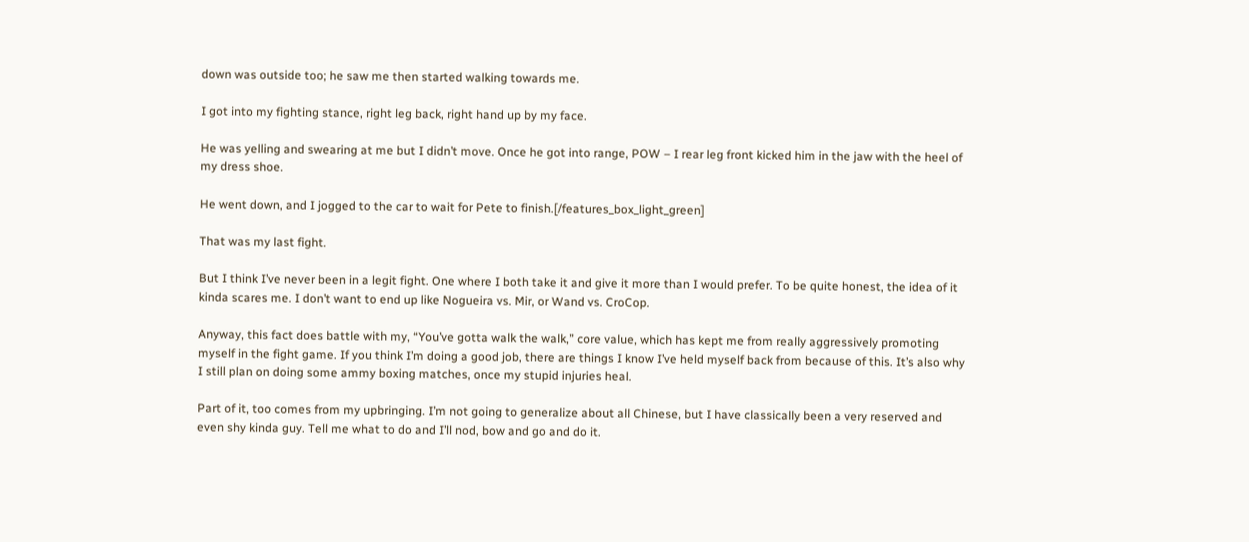down was outside too; he saw me then started walking towards me.

I got into my fighting stance, right leg back, right hand up by my face.

He was yelling and swearing at me but I didn’t move. Once he got into range, POW – I rear leg front kicked him in the jaw with the heel of my dress shoe.

He went down, and I jogged to the car to wait for Pete to finish.[/features_box_light_green]

That was my last fight.

But I think I’ve never been in a legit fight. One where I both take it and give it more than I would prefer. To be quite honest, the idea of it kinda scares me. I don’t want to end up like Nogueira vs. Mir, or Wand vs. CroCop.

Anyway, this fact does battle with my, “You’ve gotta walk the walk,” core value, which has kept me from really aggressively promoting myself in the fight game. If you think I’m doing a good job, there are things I know I’ve held myself back from because of this. It’s also why I still plan on doing some ammy boxing matches, once my stupid injuries heal.

Part of it, too comes from my upbringing. I’m not going to generalize about all Chinese, but I have classically been a very reserved and even shy kinda guy. Tell me what to do and I’ll nod, bow and go and do it.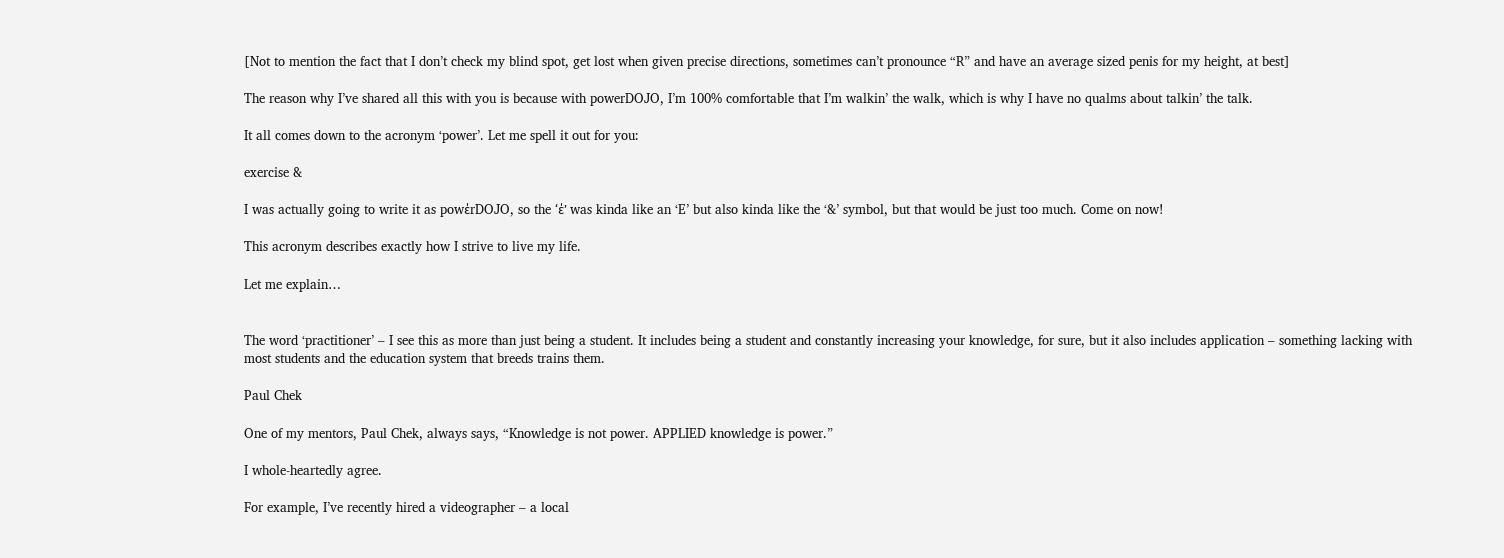[Not to mention the fact that I don’t check my blind spot, get lost when given precise directions, sometimes can’t pronounce “R” and have an average sized penis for my height, at best]

The reason why I’ve shared all this with you is because with powerDOJO, I’m 100% comfortable that I’m walkin’ the walk, which is why I have no qualms about talkin’ the talk.

It all comes down to the acronym ‘power’. Let me spell it out for you:

exercise &

I was actually going to write it as powέrDOJO, so the ‘έ’ was kinda like an ‘E’ but also kinda like the ‘&’ symbol, but that would be just too much. Come on now!

This acronym describes exactly how I strive to live my life.

Let me explain…


The word ‘practitioner’ – I see this as more than just being a student. It includes being a student and constantly increasing your knowledge, for sure, but it also includes application – something lacking with most students and the education system that breeds trains them.

Paul Chek

One of my mentors, Paul Chek, always says, “Knowledge is not power. APPLIED knowledge is power.”

I whole-heartedly agree.

For example, I’ve recently hired a videographer – a local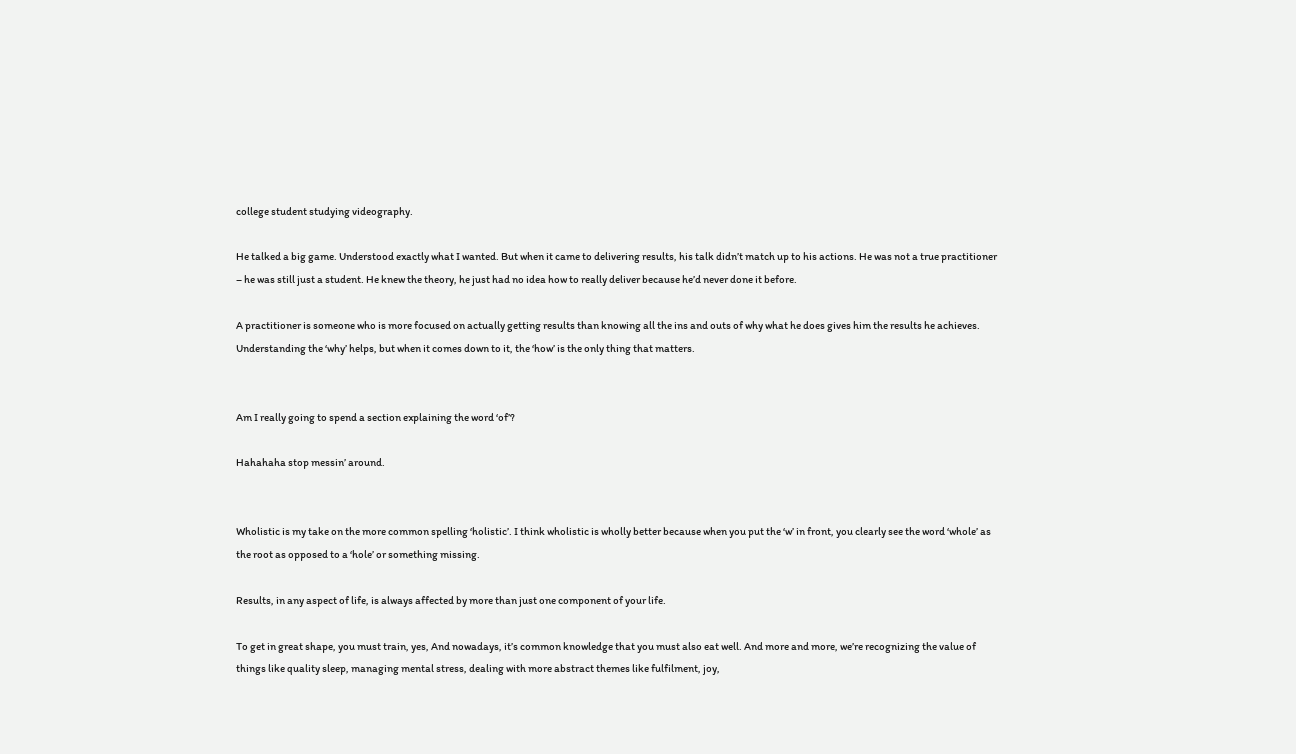college student studying videography.

He talked a big game. Understood exactly what I wanted. But when it came to delivering results, his talk didn’t match up to his actions. He was not a true practitioner – he was still just a student. He knew the theory, he just had no idea how to really deliver because he’d never done it before.

A practitioner is someone who is more focused on actually getting results than knowing all the ins and outs of why what he does gives him the results he achieves. Understanding the ‘why’ helps, but when it comes down to it, the ‘how’ is the only thing that matters.


Am I really going to spend a section explaining the word ‘of’?

Hahahaha stop messin’ around.


Wholistic is my take on the more common spelling ‘holistic’. I think wholistic is wholly better because when you put the ‘w’ in front, you clearly see the word ‘whole’ as the root as opposed to a ‘hole’ or something missing.

Results, in any aspect of life, is always affected by more than just one component of your life.

To get in great shape, you must train, yes, And nowadays, it’s common knowledge that you must also eat well. And more and more, we’re recognizing the value of things like quality sleep, managing mental stress, dealing with more abstract themes like fulfilment, joy,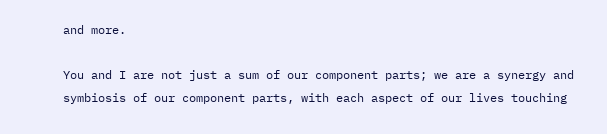and more.

You and I are not just a sum of our component parts; we are a synergy and symbiosis of our component parts, with each aspect of our lives touching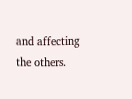and affecting the others.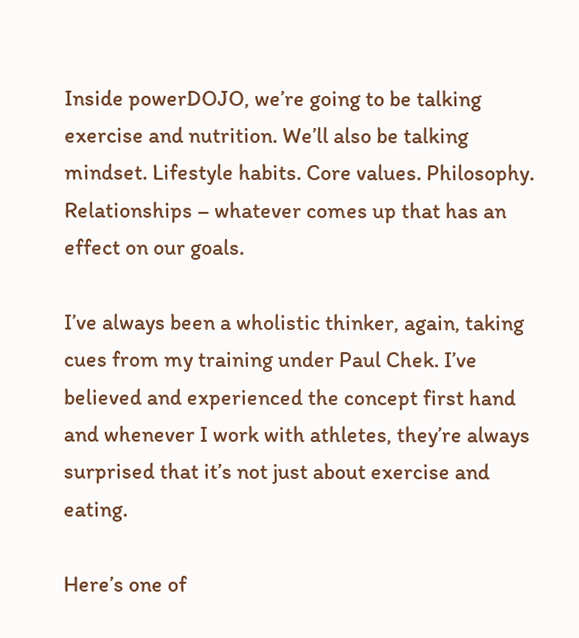Inside powerDOJO, we’re going to be talking exercise and nutrition. We’ll also be talking mindset. Lifestyle habits. Core values. Philosophy. Relationships – whatever comes up that has an effect on our goals.

I’ve always been a wholistic thinker, again, taking cues from my training under Paul Chek. I’ve believed and experienced the concept first hand and whenever I work with athletes, they’re always surprised that it’s not just about exercise and eating.

Here’s one of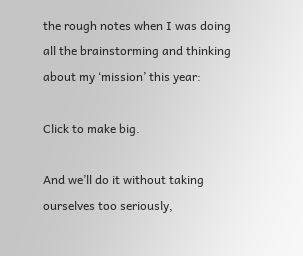the rough notes when I was doing all the brainstorming and thinking about my ‘mission’ this year:

Click to make big.

And we’ll do it without taking ourselves too seriously,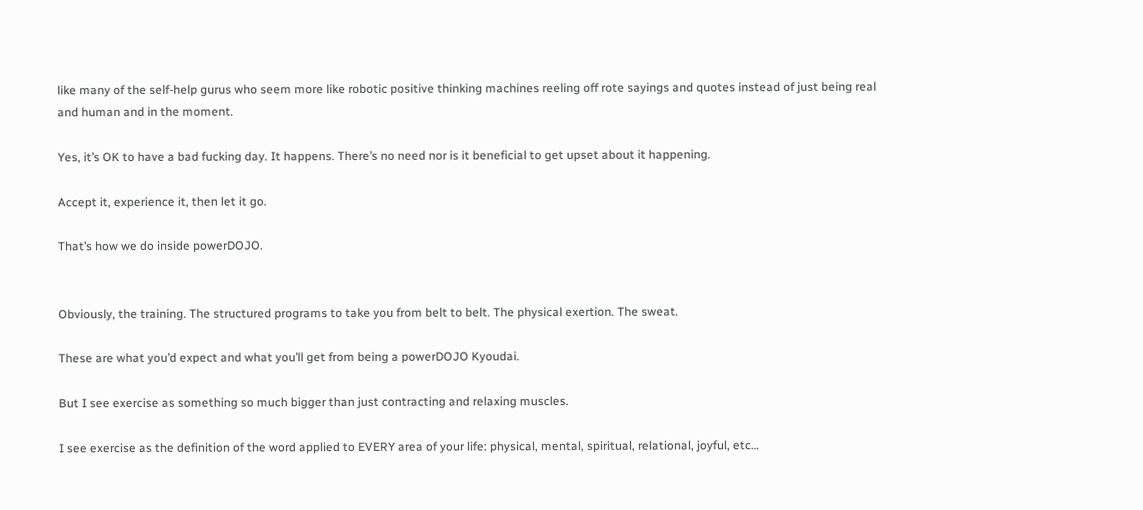like many of the self-help gurus who seem more like robotic positive thinking machines reeling off rote sayings and quotes instead of just being real and human and in the moment.

Yes, it’s OK to have a bad fucking day. It happens. There’s no need nor is it beneficial to get upset about it happening.

Accept it, experience it, then let it go.

That’s how we do inside powerDOJO.


Obviously, the training. The structured programs to take you from belt to belt. The physical exertion. The sweat.

These are what you’d expect and what you’ll get from being a powerDOJO Kyoudai.

But I see exercise as something so much bigger than just contracting and relaxing muscles.

I see exercise as the definition of the word applied to EVERY area of your life: physical, mental, spiritual, relational, joyful, etc…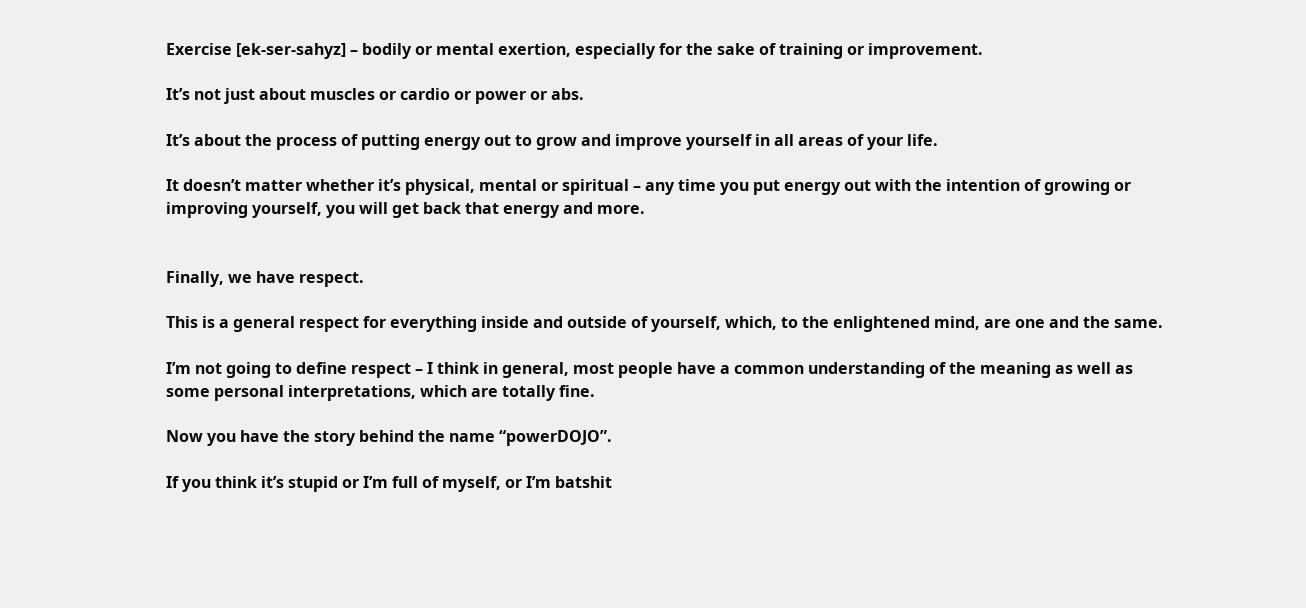Exercise [ek-ser-sahyz] – bodily or mental exertion, especially for the sake of training or improvement.

It’s not just about muscles or cardio or power or abs.

It’s about the process of putting energy out to grow and improve yourself in all areas of your life.

It doesn’t matter whether it’s physical, mental or spiritual – any time you put energy out with the intention of growing or improving yourself, you will get back that energy and more.


Finally, we have respect.

This is a general respect for everything inside and outside of yourself, which, to the enlightened mind, are one and the same.

I’m not going to define respect – I think in general, most people have a common understanding of the meaning as well as some personal interpretations, which are totally fine.

Now you have the story behind the name “powerDOJO”.

If you think it’s stupid or I’m full of myself, or I’m batshit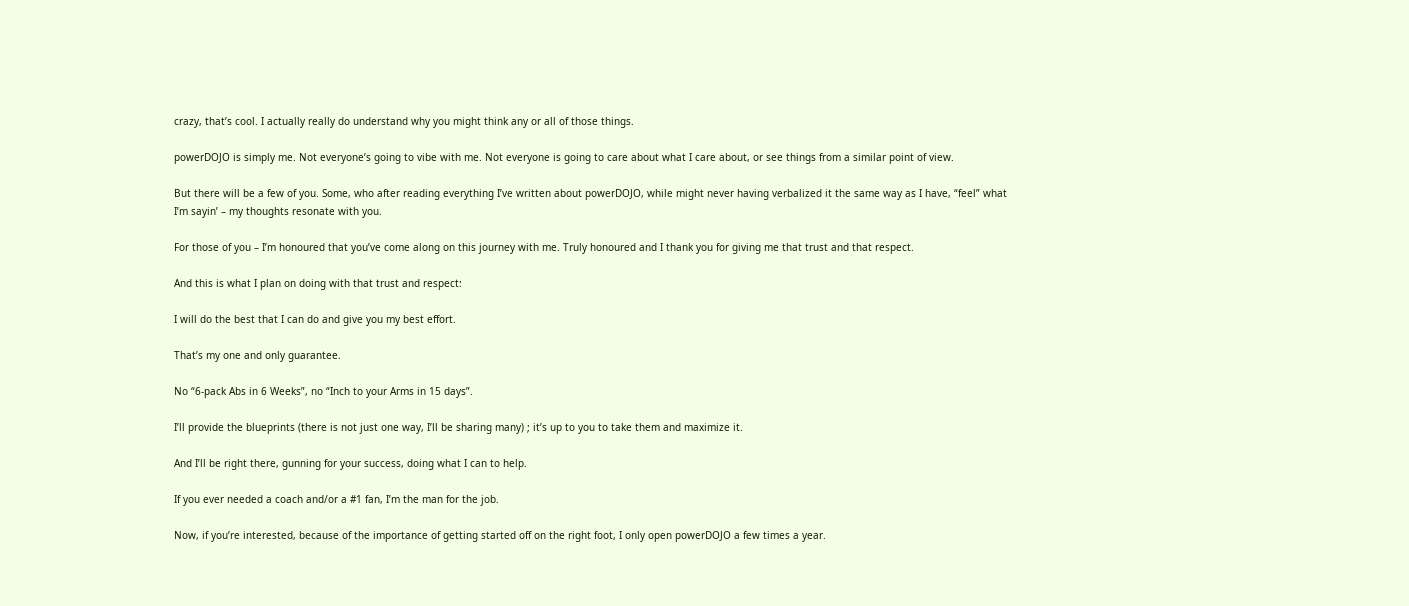crazy, that’s cool. I actually really do understand why you might think any or all of those things.

powerDOJO is simply me. Not everyone’s going to vibe with me. Not everyone is going to care about what I care about, or see things from a similar point of view.

But there will be a few of you. Some, who after reading everything I’ve written about powerDOJO, while might never having verbalized it the same way as I have, “feel” what I’m sayin’ – my thoughts resonate with you.

For those of you – I’m honoured that you’ve come along on this journey with me. Truly honoured and I thank you for giving me that trust and that respect.

And this is what I plan on doing with that trust and respect:

I will do the best that I can do and give you my best effort.

That’s my one and only guarantee.

No “6-pack Abs in 6 Weeks”, no “Inch to your Arms in 15 days”.

I’ll provide the blueprints (there is not just one way, I’ll be sharing many) ; it’s up to you to take them and maximize it.

And I’ll be right there, gunning for your success, doing what I can to help.

If you ever needed a coach and/or a #1 fan, I’m the man for the job.

Now, if you’re interested, because of the importance of getting started off on the right foot, I only open powerDOJO a few times a year.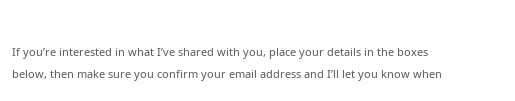If you’re interested in what I’ve shared with you, place your details in the boxes below, then make sure you confirm your email address and I’ll let you know when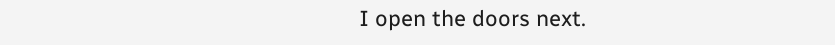I open the doors next.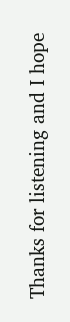Thanks for listening and I hope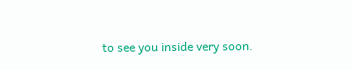to see you inside very soon.